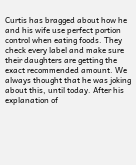Curtis has bragged about how he and his wife use perfect portion control when eating foods. They check every label and make sure their daughters are getting the exact recommended amount. We always thought that he was joking about this, until today. After his explanation of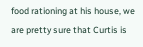food rationing at his house, we are pretty sure that Curtis is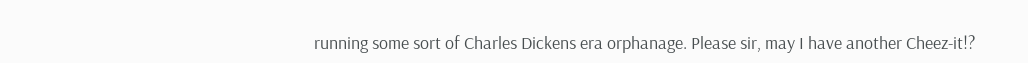running some sort of Charles Dickens era orphanage. Please sir, may I have another Cheez-it!?